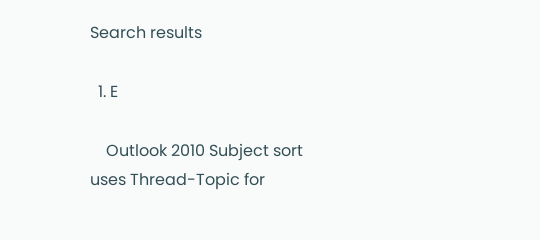Search results

  1. E

    Outlook 2010 Subject sort uses Thread-Topic for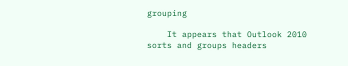grouping

    It appears that Outlook 2010 sorts and groups headers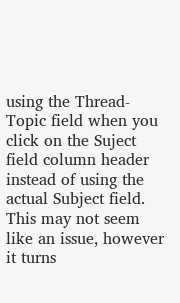using the Thread-Topic field when you click on the Suject field column header instead of using the actual Subject field. This may not seem like an issue, however it turns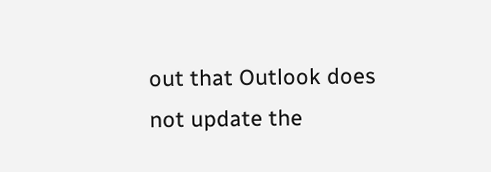out that Outlook does not update the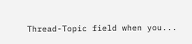Thread-Topic field when you...